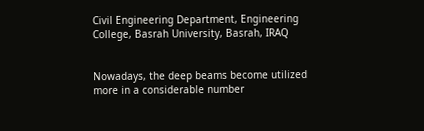Civil Engineering Department, Engineering College, Basrah University, Basrah, IRAQ


Nowadays, the deep beams become utilized more in a considerable number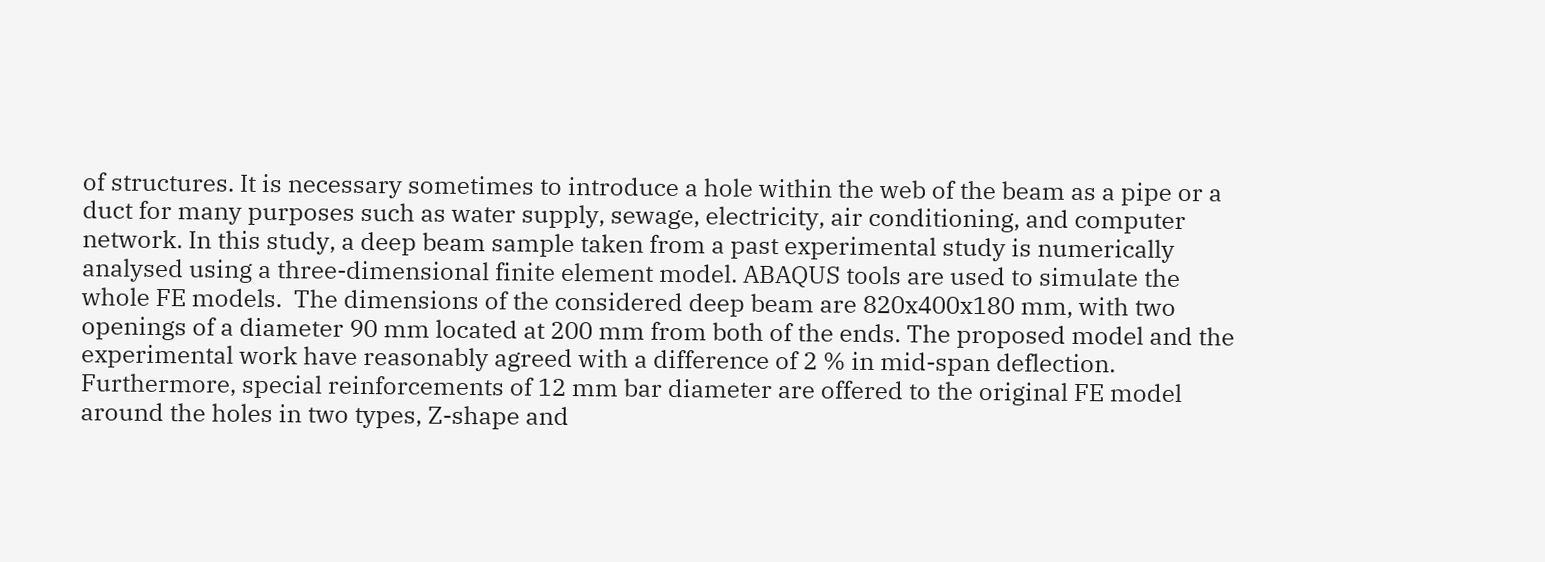of structures. It is necessary sometimes to introduce a hole within the web of the beam as a pipe or a duct for many purposes such as water supply, sewage, electricity, air conditioning, and computer network. In this study, a deep beam sample taken from a past experimental study is numerically analysed using a three-dimensional finite element model. ABAQUS tools are used to simulate the whole FE models.  The dimensions of the considered deep beam are 820x400x180 mm, with two openings of a diameter 90 mm located at 200 mm from both of the ends. The proposed model and the experimental work have reasonably agreed with a difference of 2 % in mid-span deflection. Furthermore, special reinforcements of 12 mm bar diameter are offered to the original FE model around the holes in two types, Z-shape and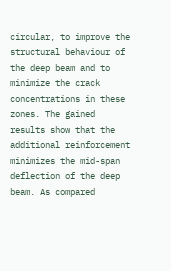circular, to improve the structural behaviour of the deep beam and to minimize the crack concentrations in these zones. The gained results show that the additional reinforcement minimizes the mid-span deflection of the deep beam. As compared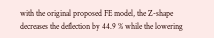with the original proposed FE model, the Z-shape decreases the deflection by 44.9 % while the lowering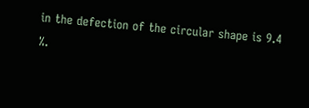in the defection of the circular shape is 9.4 %.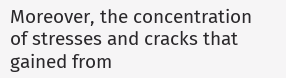Moreover, the concentration of stresses and cracks that gained from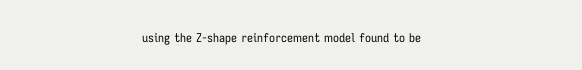using the Z-shape reinforcement model found to be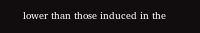lower than those induced in the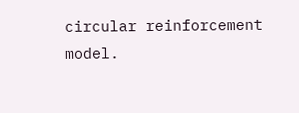circular reinforcement model.